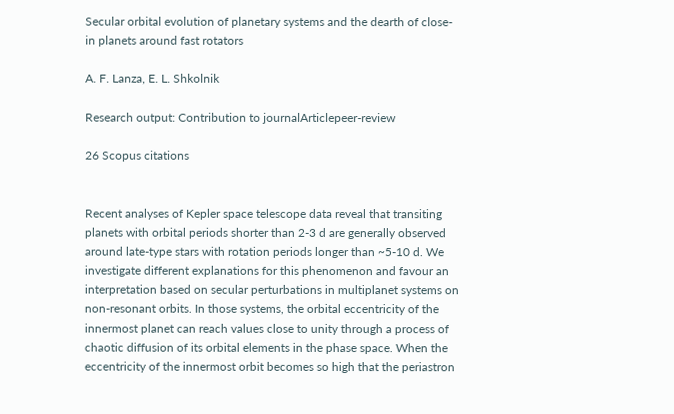Secular orbital evolution of planetary systems and the dearth of close-in planets around fast rotators

A. F. Lanza, E. L. Shkolnik

Research output: Contribution to journalArticlepeer-review

26 Scopus citations


Recent analyses of Kepler space telescope data reveal that transiting planets with orbital periods shorter than 2-3 d are generally observed around late-type stars with rotation periods longer than ~5-10 d. We investigate different explanations for this phenomenon and favour an interpretation based on secular perturbations in multiplanet systems on non-resonant orbits. In those systems, the orbital eccentricity of the innermost planet can reach values close to unity through a process of chaotic diffusion of its orbital elements in the phase space. When the eccentricity of the innermost orbit becomes so high that the periastron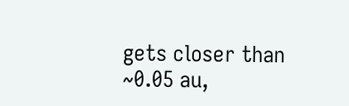gets closer than ~0.05 au,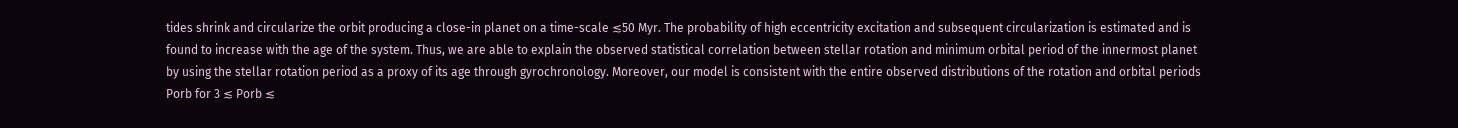tides shrink and circularize the orbit producing a close-in planet on a time-scale ≲50 Myr. The probability of high eccentricity excitation and subsequent circularization is estimated and is found to increase with the age of the system. Thus, we are able to explain the observed statistical correlation between stellar rotation and minimum orbital period of the innermost planet by using the stellar rotation period as a proxy of its age through gyrochronology. Moreover, our model is consistent with the entire observed distributions of the rotation and orbital periods Porb for 3 ≲ Porb ≲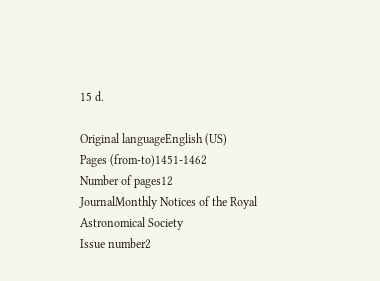15 d.

Original languageEnglish (US)
Pages (from-to)1451-1462
Number of pages12
JournalMonthly Notices of the Royal Astronomical Society
Issue number2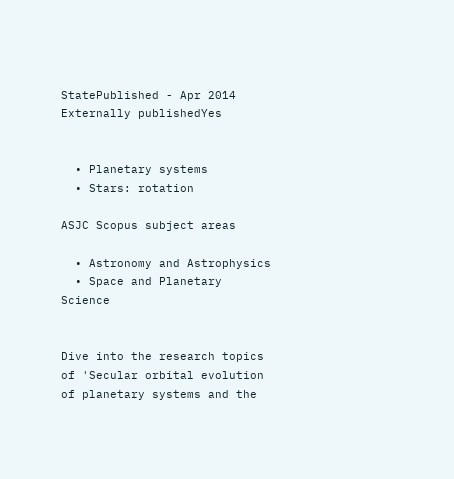StatePublished - Apr 2014
Externally publishedYes


  • Planetary systems
  • Stars: rotation

ASJC Scopus subject areas

  • Astronomy and Astrophysics
  • Space and Planetary Science


Dive into the research topics of 'Secular orbital evolution of planetary systems and the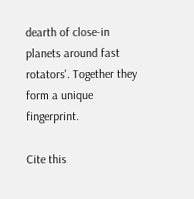dearth of close-in planets around fast rotators'. Together they form a unique fingerprint.

Cite this